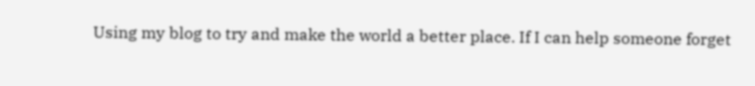Using my blog to try and make the world a better place. If I can help someone forget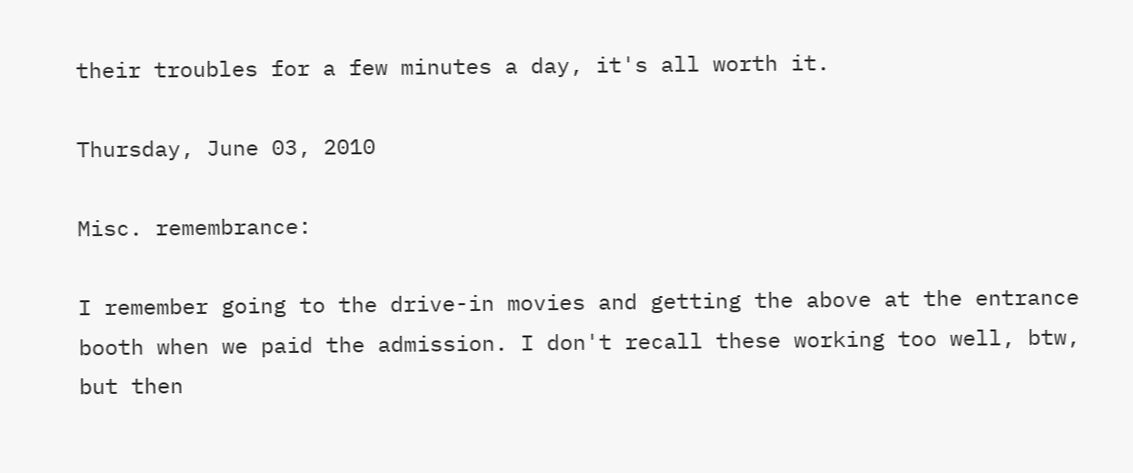their troubles for a few minutes a day, it's all worth it.

Thursday, June 03, 2010

Misc. remembrance:

I remember going to the drive-in movies and getting the above at the entrance booth when we paid the admission. I don't recall these working too well, btw, but then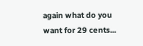again what do you want for 29 cents...